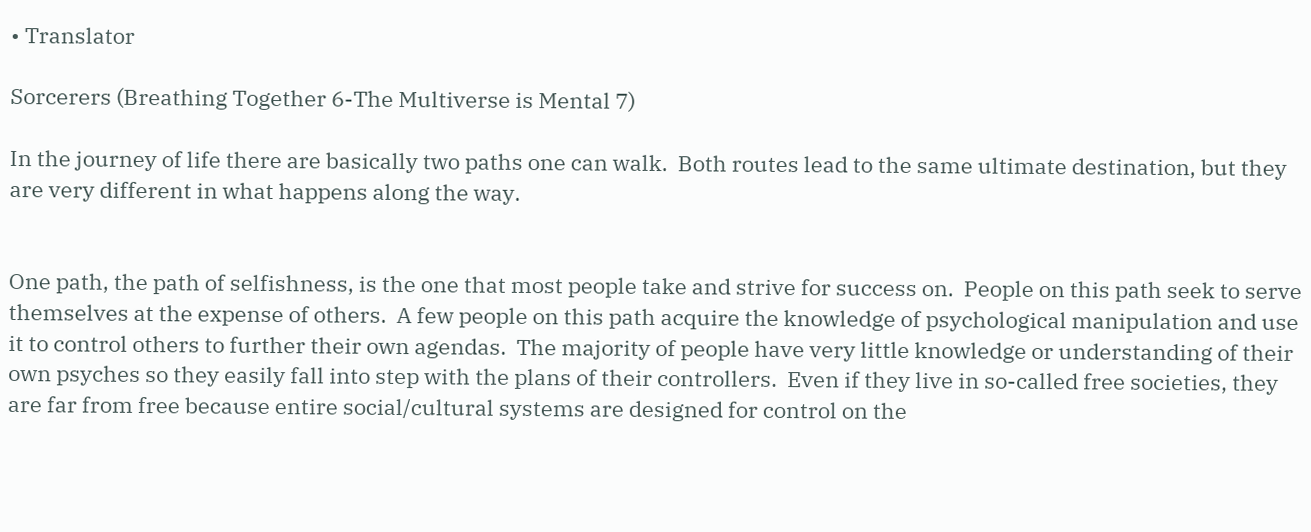• Translator

Sorcerers (Breathing Together 6-The Multiverse is Mental 7)

In the journey of life there are basically two paths one can walk.  Both routes lead to the same ultimate destination, but they are very different in what happens along the way.


One path, the path of selfishness, is the one that most people take and strive for success on.  People on this path seek to serve themselves at the expense of others.  A few people on this path acquire the knowledge of psychological manipulation and use it to control others to further their own agendas.  The majority of people have very little knowledge or understanding of their own psyches so they easily fall into step with the plans of their controllers.  Even if they live in so-called free societies, they are far from free because entire social/cultural systems are designed for control on the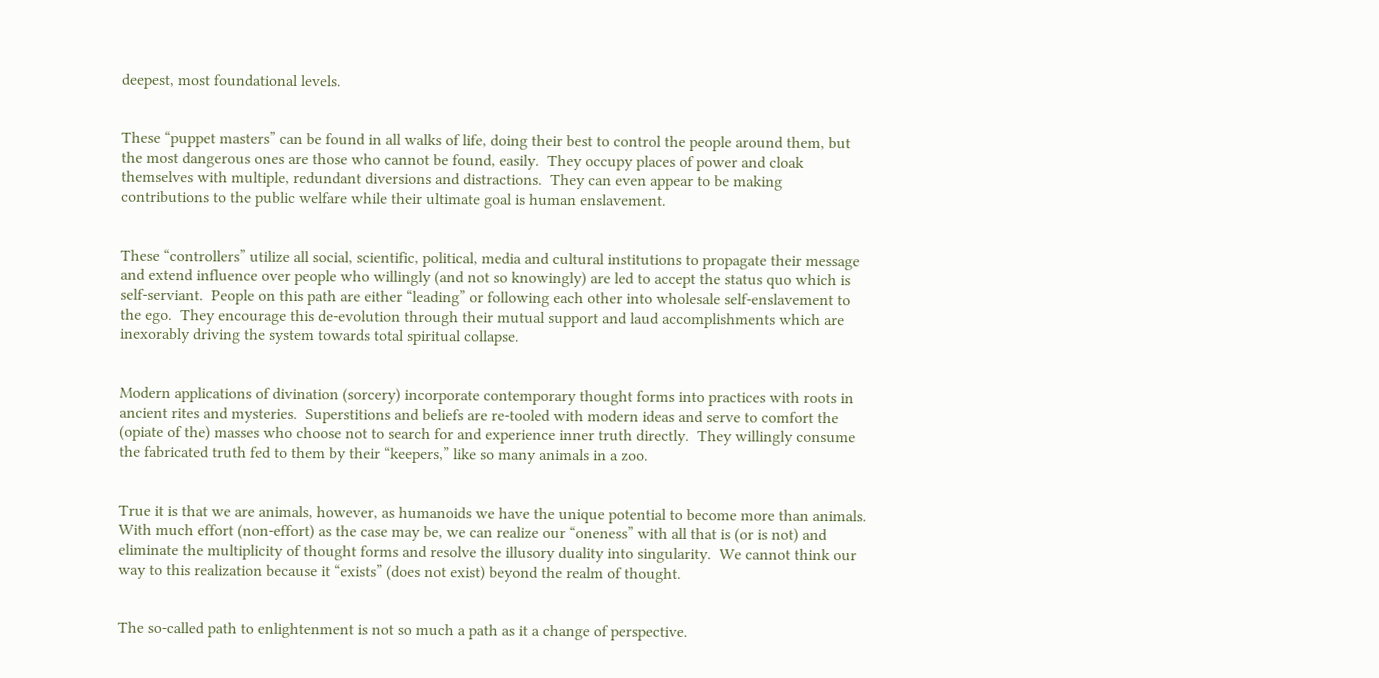deepest, most foundational levels.


These “puppet masters” can be found in all walks of life, doing their best to control the people around them, but the most dangerous ones are those who cannot be found, easily.  They occupy places of power and cloak themselves with multiple, redundant diversions and distractions.  They can even appear to be making contributions to the public welfare while their ultimate goal is human enslavement.


These “controllers” utilize all social, scientific, political, media and cultural institutions to propagate their message and extend influence over people who willingly (and not so knowingly) are led to accept the status quo which is self-serviant.  People on this path are either “leading” or following each other into wholesale self-enslavement to the ego.  They encourage this de-evolution through their mutual support and laud accomplishments which are inexorably driving the system towards total spiritual collapse.


Modern applications of divination (sorcery) incorporate contemporary thought forms into practices with roots in ancient rites and mysteries.  Superstitions and beliefs are re-tooled with modern ideas and serve to comfort the (opiate of the) masses who choose not to search for and experience inner truth directly.  They willingly consume the fabricated truth fed to them by their “keepers,” like so many animals in a zoo.


True it is that we are animals, however, as humanoids we have the unique potential to become more than animals.  With much effort (non-effort) as the case may be, we can realize our “oneness” with all that is (or is not) and eliminate the multiplicity of thought forms and resolve the illusory duality into singularity.  We cannot think our way to this realization because it “exists” (does not exist) beyond the realm of thought.


The so-called path to enlightenment is not so much a path as it a change of perspective.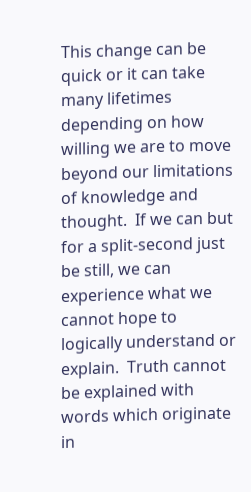This change can be quick or it can take many lifetimes depending on how willing we are to move beyond our limitations of knowledge and thought.  If we can but for a split-second just be still, we can experience what we cannot hope to logically understand or explain.  Truth cannot be explained with words which originate in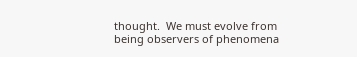thought.  We must evolve from being observers of phenomena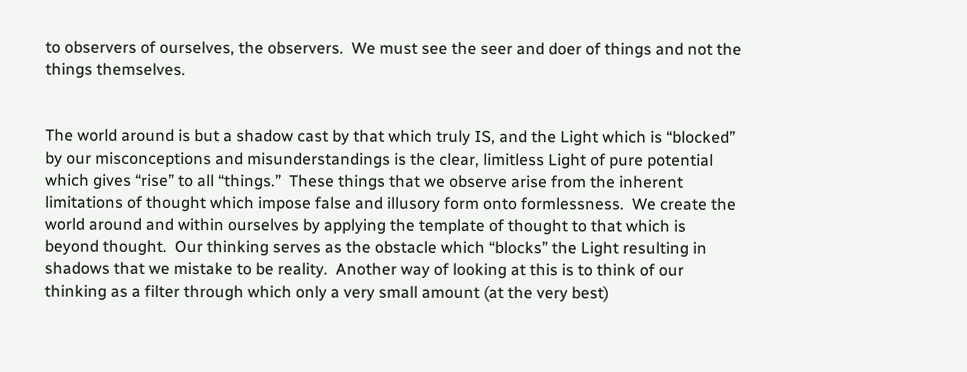to observers of ourselves, the observers.  We must see the seer and doer of things and not the things themselves.


The world around is but a shadow cast by that which truly IS, and the Light which is “blocked” by our misconceptions and misunderstandings is the clear, limitless Light of pure potential which gives “rise” to all “things.”  These things that we observe arise from the inherent limitations of thought which impose false and illusory form onto formlessness.  We create the world around and within ourselves by applying the template of thought to that which is beyond thought.  Our thinking serves as the obstacle which “blocks” the Light resulting in shadows that we mistake to be reality.  Another way of looking at this is to think of our thinking as a filter through which only a very small amount (at the very best)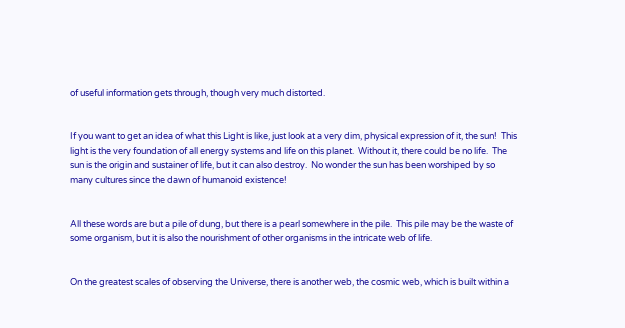of useful information gets through, though very much distorted.


If you want to get an idea of what this Light is like, just look at a very dim, physical expression of it, the sun!  This light is the very foundation of all energy systems and life on this planet.  Without it, there could be no life.  The sun is the origin and sustainer of life, but it can also destroy.  No wonder the sun has been worshiped by so many cultures since the dawn of humanoid existence!


All these words are but a pile of dung, but there is a pearl somewhere in the pile.  This pile may be the waste of some organism, but it is also the nourishment of other organisms in the intricate web of life.


On the greatest scales of observing the Universe, there is another web, the cosmic web, which is built within a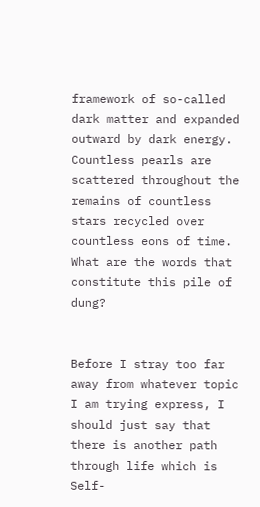framework of so-called dark matter and expanded outward by dark energy.  Countless pearls are scattered throughout the remains of countless stars recycled over countless eons of time.  What are the words that constitute this pile of dung?


Before I stray too far away from whatever topic I am trying express, I should just say that there is another path through life which is Self-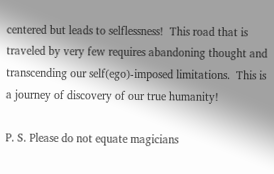centered but leads to selflessness!  This road that is traveled by very few requires abandoning thought and transcending our self(ego)-imposed limitations.  This is a journey of discovery of our true humanity!

P. S. Please do not equate magicians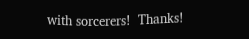with sorcerers!  Thanks!